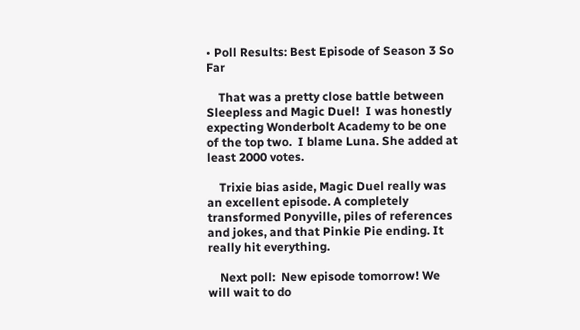• Poll Results: Best Episode of Season 3 So Far

    That was a pretty close battle between Sleepless and Magic Duel!  I was honestly expecting Wonderbolt Academy to be one of the top two.  I blame Luna. She added at least 2000 votes.

    Trixie bias aside, Magic Duel really was an excellent episode. A completely transformed Ponyville, piles of references and jokes, and that Pinkie Pie ending. It really hit everything.

    Next poll:  New episode tomorrow! We will wait to do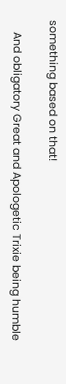something based on that!

    And obligatory Great and Apologetic Trixie being humble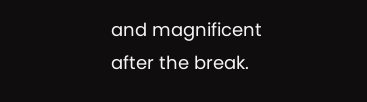and magnificent after the break.